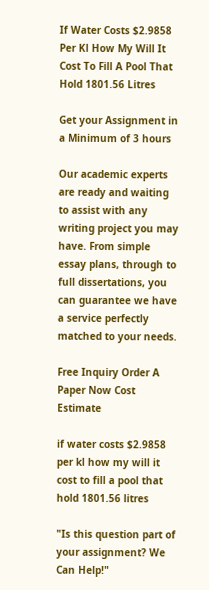If Water Costs $2.9858 Per Kl How My Will It Cost To Fill A Pool That Hold 1801.56 Litres

Get your Assignment in a Minimum of 3 hours

Our academic experts are ready and waiting to assist with any writing project you may have. From simple essay plans, through to full dissertations, you can guarantee we have a service perfectly matched to your needs.

Free Inquiry Order A Paper Now Cost Estimate

if water costs $2.9858 per kl how my will it cost to fill a pool that hold 1801.56 litres

"Is this question part of your assignment? We Can Help!"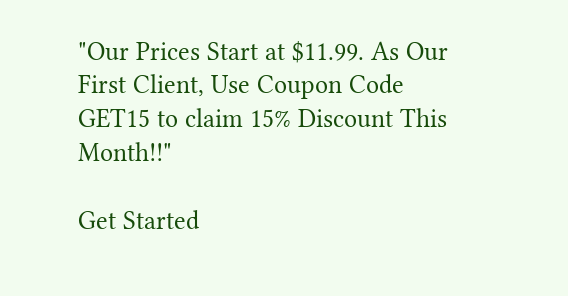"Our Prices Start at $11.99. As Our First Client, Use Coupon Code GET15 to claim 15% Discount This Month!!"

Get Started